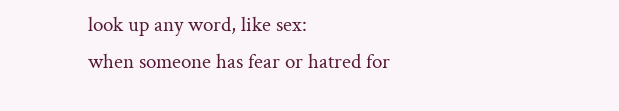look up any word, like sex:
when someone has fear or hatred for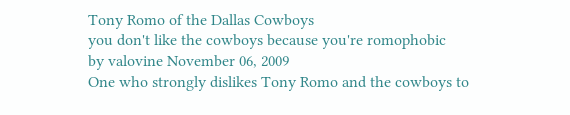Tony Romo of the Dallas Cowboys
you don't like the cowboys because you're romophobic
by valovine November 06, 2009
One who strongly dislikes Tony Romo and the cowboys to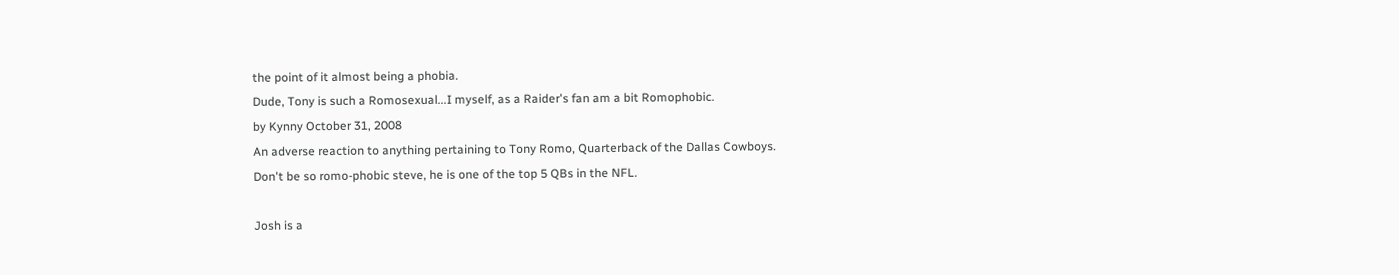the point of it almost being a phobia.
Dude, Tony is such a Romosexual...I myself, as a Raider's fan am a bit Romophobic.
by Kynny October 31, 2008
An adverse reaction to anything pertaining to Tony Romo, Quarterback of the Dallas Cowboys.
Don't be so romo-phobic steve, he is one of the top 5 QBs in the NFL.

Josh is a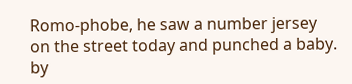Romo-phobe, he saw a number jersey on the street today and punched a baby.
by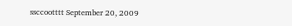ssccootttt September 20, 2009